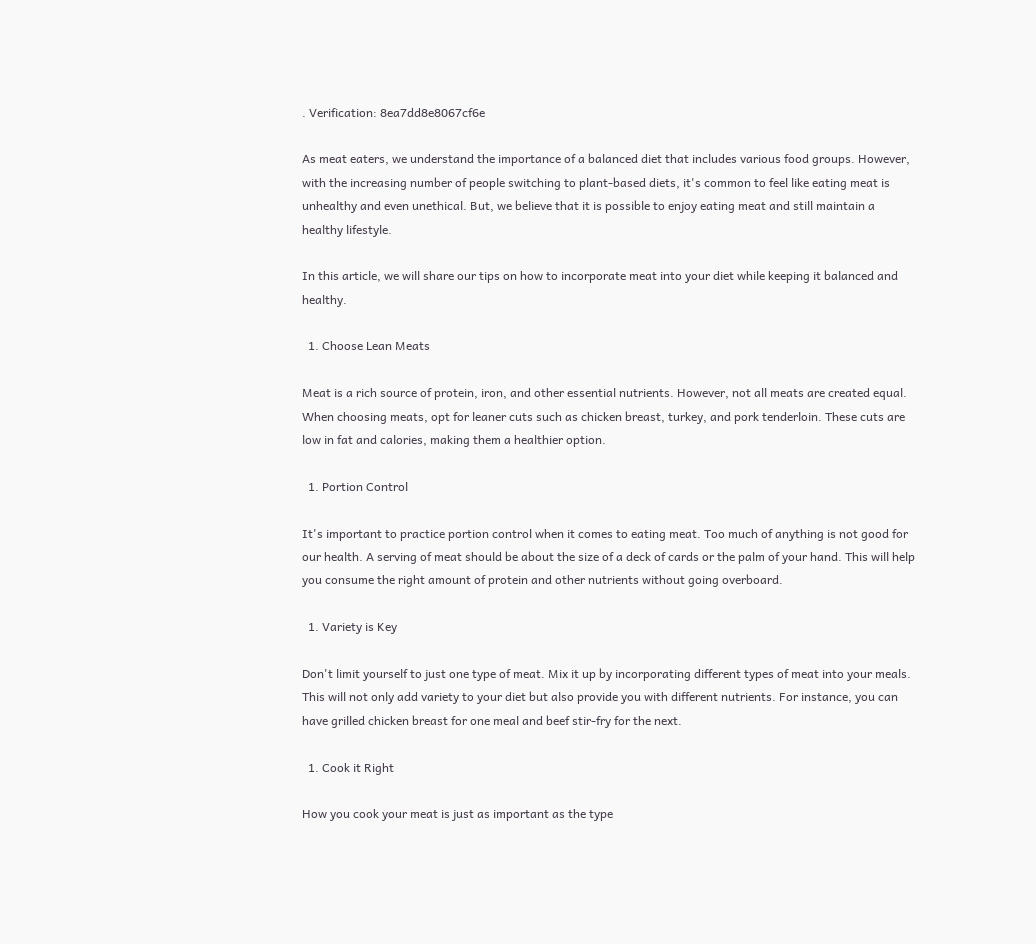. Verification: 8ea7dd8e8067cf6e

As meat eaters, we understand the importance of a balanced diet that includes various food groups. However, with the increasing number of people switching to plant-based diets, it's common to feel like eating meat is unhealthy and even unethical. But, we believe that it is possible to enjoy eating meat and still maintain a healthy lifestyle.

In this article, we will share our tips on how to incorporate meat into your diet while keeping it balanced and healthy.

  1. Choose Lean Meats

Meat is a rich source of protein, iron, and other essential nutrients. However, not all meats are created equal. When choosing meats, opt for leaner cuts such as chicken breast, turkey, and pork tenderloin. These cuts are low in fat and calories, making them a healthier option.

  1. Portion Control

It's important to practice portion control when it comes to eating meat. Too much of anything is not good for our health. A serving of meat should be about the size of a deck of cards or the palm of your hand. This will help you consume the right amount of protein and other nutrients without going overboard.

  1. Variety is Key

Don't limit yourself to just one type of meat. Mix it up by incorporating different types of meat into your meals. This will not only add variety to your diet but also provide you with different nutrients. For instance, you can have grilled chicken breast for one meal and beef stir-fry for the next.

  1. Cook it Right

How you cook your meat is just as important as the type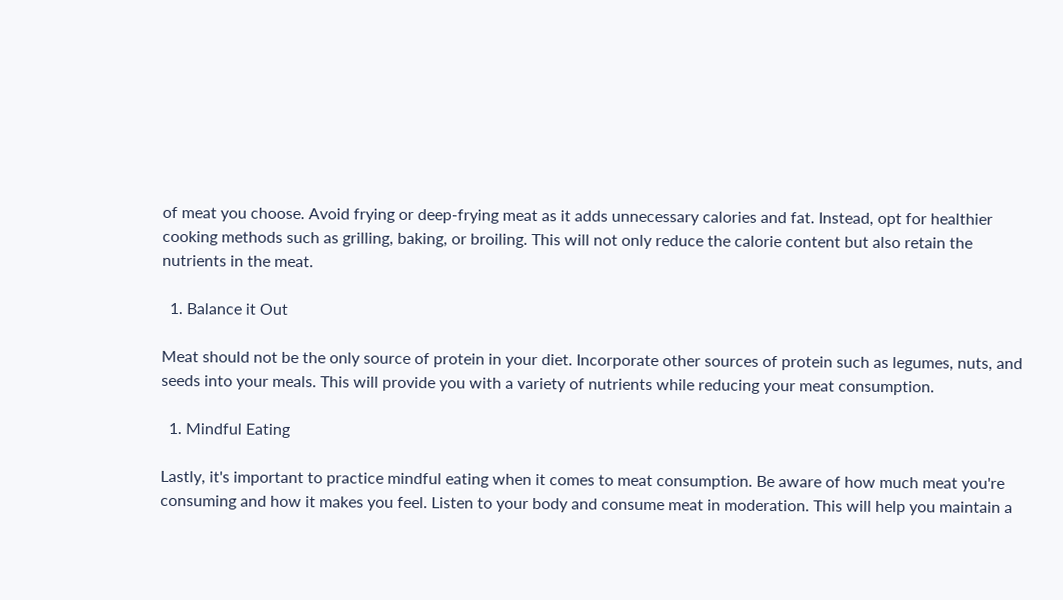of meat you choose. Avoid frying or deep-frying meat as it adds unnecessary calories and fat. Instead, opt for healthier cooking methods such as grilling, baking, or broiling. This will not only reduce the calorie content but also retain the nutrients in the meat.

  1. Balance it Out

Meat should not be the only source of protein in your diet. Incorporate other sources of protein such as legumes, nuts, and seeds into your meals. This will provide you with a variety of nutrients while reducing your meat consumption.

  1. Mindful Eating

Lastly, it's important to practice mindful eating when it comes to meat consumption. Be aware of how much meat you're consuming and how it makes you feel. Listen to your body and consume meat in moderation. This will help you maintain a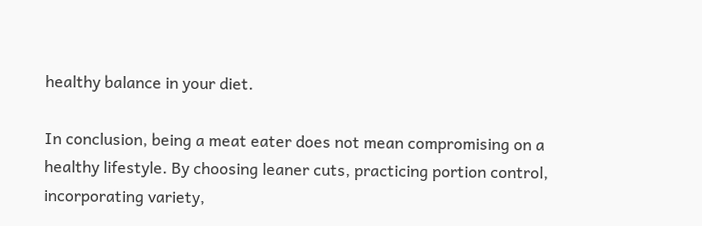healthy balance in your diet.

In conclusion, being a meat eater does not mean compromising on a healthy lifestyle. By choosing leaner cuts, practicing portion control, incorporating variety,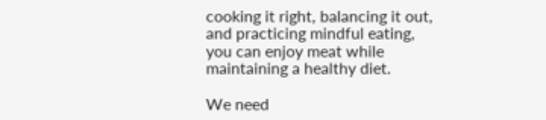cooking it right, balancing it out, and practicing mindful eating, you can enjoy meat while maintaining a healthy diet.

We need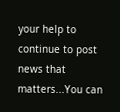your help to continue to post news that matters...You can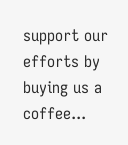support our efforts by buying us a coffee...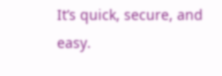It’s quick, secure, and easy.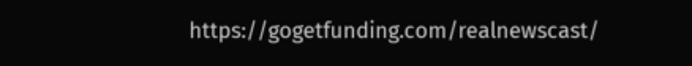https://gogetfunding.com/realnewscast/